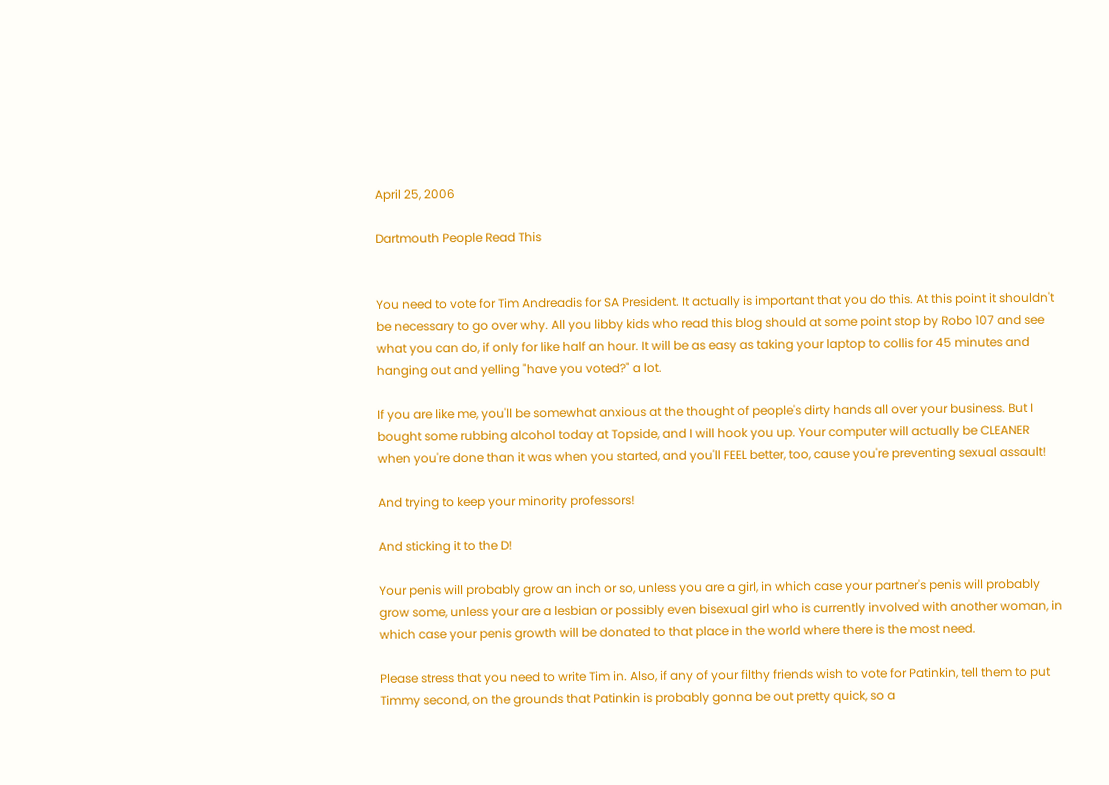April 25, 2006

Dartmouth People Read This


You need to vote for Tim Andreadis for SA President. It actually is important that you do this. At this point it shouldn't be necessary to go over why. All you libby kids who read this blog should at some point stop by Robo 107 and see what you can do, if only for like half an hour. It will be as easy as taking your laptop to collis for 45 minutes and hanging out and yelling "have you voted?" a lot.

If you are like me, you'll be somewhat anxious at the thought of people's dirty hands all over your business. But I bought some rubbing alcohol today at Topside, and I will hook you up. Your computer will actually be CLEANER when you're done than it was when you started, and you'll FEEL better, too, cause you're preventing sexual assault!

And trying to keep your minority professors!

And sticking it to the D!

Your penis will probably grow an inch or so, unless you are a girl, in which case your partner's penis will probably grow some, unless your are a lesbian or possibly even bisexual girl who is currently involved with another woman, in which case your penis growth will be donated to that place in the world where there is the most need.

Please stress that you need to write Tim in. Also, if any of your filthy friends wish to vote for Patinkin, tell them to put Timmy second, on the grounds that Patinkin is probably gonna be out pretty quick, so a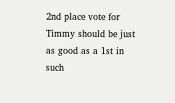2nd place vote for Timmy should be just as good as a 1st in such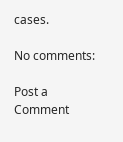cases.

No comments:

Post a Comment